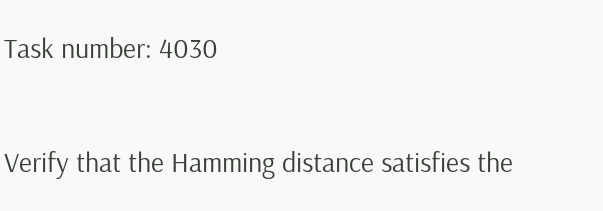Task number: 4030

Verify that the Hamming distance satisfies the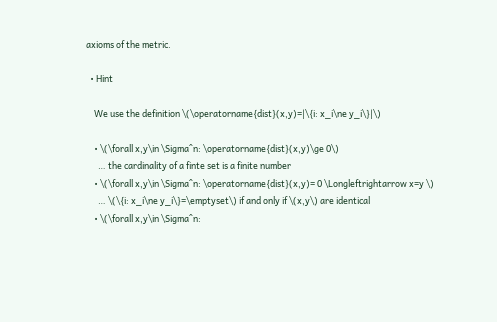axioms of the metric.

  • Hint

    We use the definition \(\operatorname{dist}(x,y)=|\{i: x_i\ne y_i\}|\)

    • \(\forall x,y\in \Sigma^n: \operatorname{dist}(x,y)\ge 0\)
      … the cardinality of a finte set is a finite number
    • \(\forall x,y\in \Sigma^n: \operatorname{dist}(x,y)= 0 \Longleftrightarrow x=y \)
      … \(\{i: x_i\ne y_i\}=\emptyset\) if and only if \(x,y\) are identical
    • \(\forall x,y\in \Sigma^n: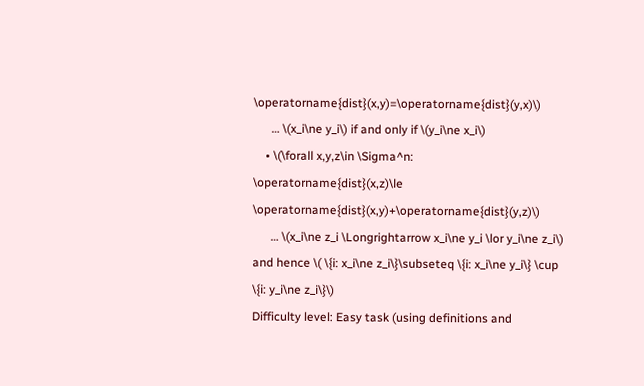\operatorname{dist}(x,y)=\operatorname{dist}(y,x)\)
      … \(x_i\ne y_i\) if and only if \(y_i\ne x_i\)
    • \(\forall x,y,z\in \Sigma^n: \operatorname{dist}(x,z)\le \operatorname{dist}(x,y)+\operatorname{dist}(y,z)\)
      … \(x_i\ne z_i \Longrightarrow x_i\ne y_i \lor y_i\ne z_i\) and hence \( \{i: x_i\ne z_i\}\subseteq \{i: x_i\ne y_i\} \cup \{i: y_i\ne z_i\}\)
Difficulty level: Easy task (using definitions and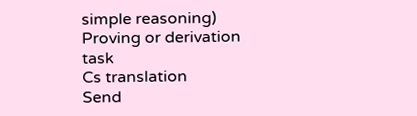simple reasoning)
Proving or derivation task
Cs translation
Send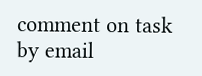comment on task by email